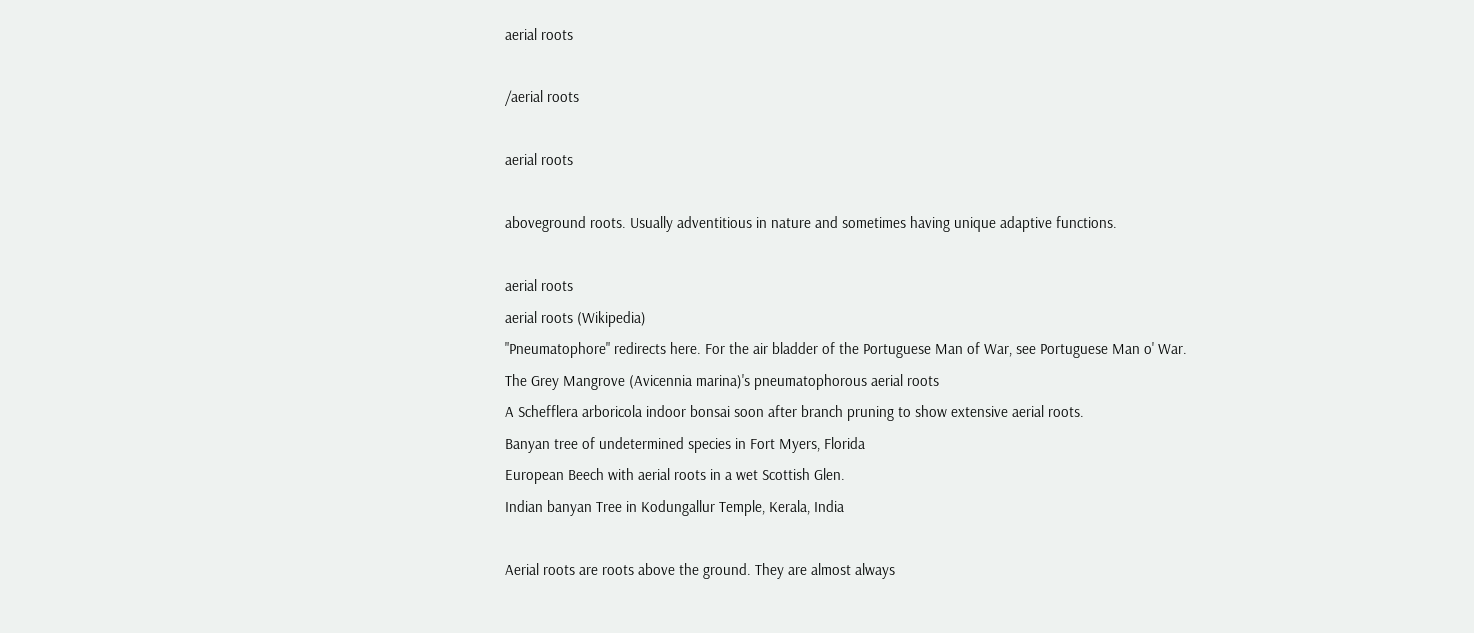aerial roots

/aerial roots

aerial roots

aboveground roots. Usually adventitious in nature and sometimes having unique adaptive functions.

aerial roots
aerial roots (Wikipedia)
"Pneumatophore" redirects here. For the air bladder of the Portuguese Man of War, see Portuguese Man o' War.
The Grey Mangrove (Avicennia marina)'s pneumatophorous aerial roots
A Schefflera arboricola indoor bonsai soon after branch pruning to show extensive aerial roots.
Banyan tree of undetermined species in Fort Myers, Florida
European Beech with aerial roots in a wet Scottish Glen.
Indian banyan Tree in Kodungallur Temple, Kerala, India

Aerial roots are roots above the ground. They are almost always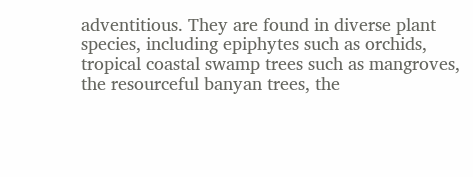adventitious. They are found in diverse plant species, including epiphytes such as orchids, tropical coastal swamp trees such as mangroves, the resourceful banyan trees, the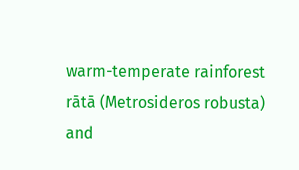warm-temperate rainforest rātā (Metrosideros robusta) and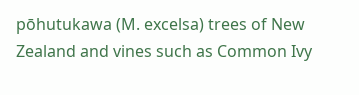pōhutukawa (M. excelsa) trees of New Zealand and vines such as Common Ivy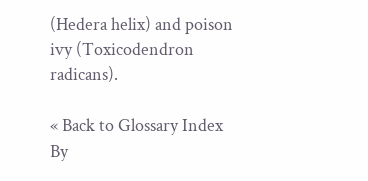(Hedera helix) and poison ivy (Toxicodendron radicans).

« Back to Glossary Index
By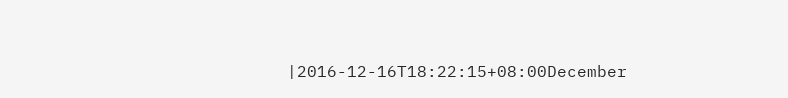|2016-12-16T18:22:15+08:00December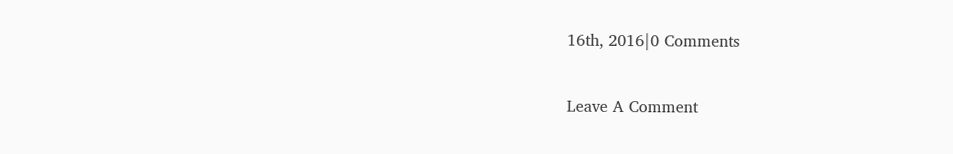16th, 2016|0 Comments

Leave A Comment